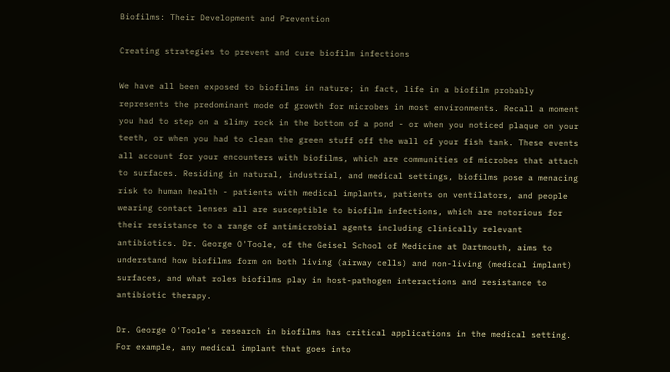Biofilms: Their Development and Prevention

Creating strategies to prevent and cure biofilm infections

We have all been exposed to biofilms in nature; in fact, life in a biofilm probably represents the predominant mode of growth for microbes in most environments. Recall a moment you had to step on a slimy rock in the bottom of a pond - or when you noticed plaque on your teeth, or when you had to clean the green stuff off the wall of your fish tank. These events all account for your encounters with biofilms, which are communities of microbes that attach to surfaces. Residing in natural, industrial, and medical settings, biofilms pose a menacing risk to human health - patients with medical implants, patients on ventilators, and people wearing contact lenses all are susceptible to biofilm infections, which are notorious for their resistance to a range of antimicrobial agents including clinically relevant antibiotics. Dr. George O'Toole, of the Geisel School of Medicine at Dartmouth, aims to understand how biofilms form on both living (airway cells) and non-living (medical implant) surfaces, and what roles biofilms play in host-pathogen interactions and resistance to antibiotic therapy.

Dr. George O'Toole's research in biofilms has critical applications in the medical setting. For example, any medical implant that goes into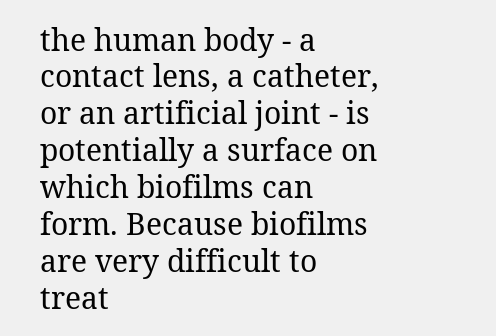the human body - a contact lens, a catheter, or an artificial joint - is potentially a surface on which biofilms can form. Because biofilms are very difficult to treat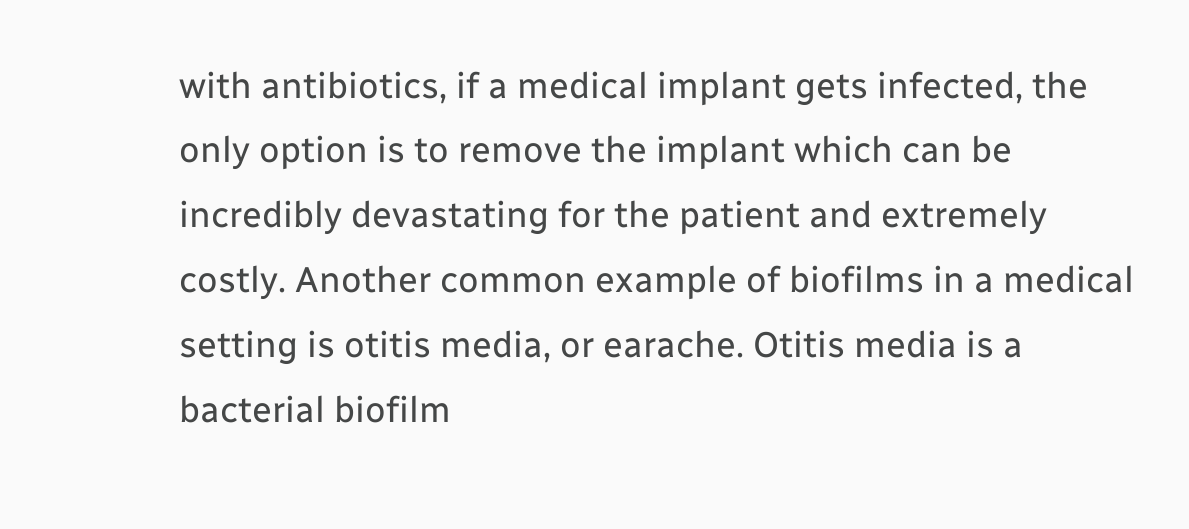with antibiotics, if a medical implant gets infected, the only option is to remove the implant which can be incredibly devastating for the patient and extremely costly. Another common example of biofilms in a medical setting is otitis media, or earache. Otitis media is a bacterial biofilm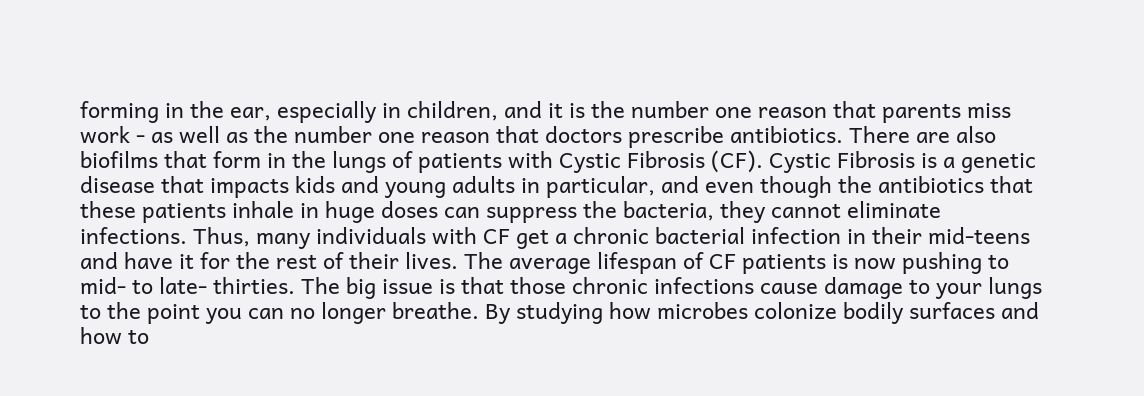forming in the ear, especially in children, and it is the number one reason that parents miss work - as well as the number one reason that doctors prescribe antibiotics. There are also biofilms that form in the lungs of patients with Cystic Fibrosis (CF). Cystic Fibrosis is a genetic disease that impacts kids and young adults in particular, and even though the antibiotics that these patients inhale in huge doses can suppress the bacteria, they cannot eliminate infections. Thus, many individuals with CF get a chronic bacterial infection in their mid-teens and have it for the rest of their lives. The average lifespan of CF patients is now pushing to mid- to late- thirties. The big issue is that those chronic infections cause damage to your lungs to the point you can no longer breathe. By studying how microbes colonize bodily surfaces and how to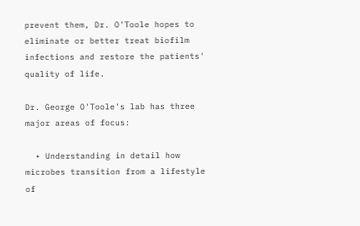prevent them, Dr. O'Toole hopes to eliminate or better treat biofilm infections and restore the patients' quality of life.

Dr. George O'Toole's lab has three major areas of focus:

  • Understanding in detail how microbes transition from a lifestyle of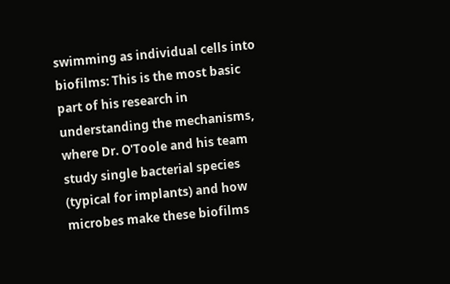swimming as individual cells into biofilms: This is the most basic part of his research in understanding the mechanisms, where Dr. O'Toole and his team study single bacterial species (typical for implants) and how microbes make these biofilms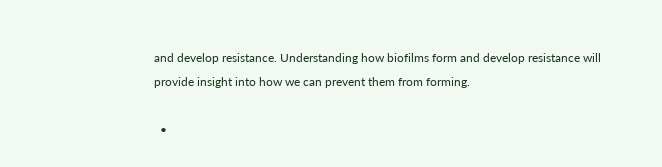and develop resistance. Understanding how biofilms form and develop resistance will provide insight into how we can prevent them from forming.

  •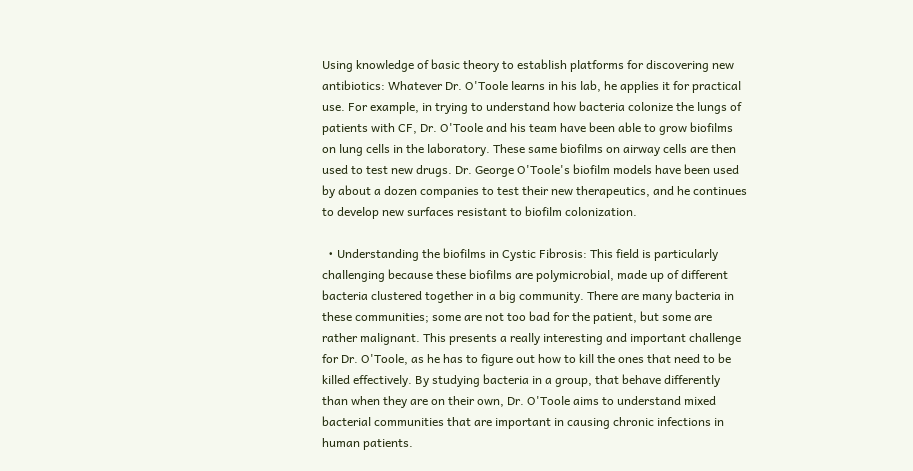Using knowledge of basic theory to establish platforms for discovering new antibiotics: Whatever Dr. O'Toole learns in his lab, he applies it for practical use. For example, in trying to understand how bacteria colonize the lungs of patients with CF, Dr. O'Toole and his team have been able to grow biofilms on lung cells in the laboratory. These same biofilms on airway cells are then used to test new drugs. Dr. George O'Toole's biofilm models have been used by about a dozen companies to test their new therapeutics, and he continues to develop new surfaces resistant to biofilm colonization.

  • Understanding the biofilms in Cystic Fibrosis: This field is particularly challenging because these biofilms are polymicrobial, made up of different bacteria clustered together in a big community. There are many bacteria in these communities; some are not too bad for the patient, but some are rather malignant. This presents a really interesting and important challenge for Dr. O'Toole, as he has to figure out how to kill the ones that need to be killed effectively. By studying bacteria in a group, that behave differently than when they are on their own, Dr. O'Toole aims to understand mixed bacterial communities that are important in causing chronic infections in human patients.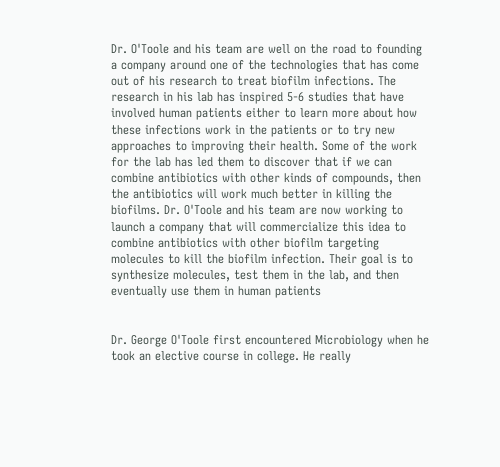Dr. O'Toole and his team are well on the road to founding a company around one of the technologies that has come out of his research to treat biofilm infections. The research in his lab has inspired 5-6 studies that have involved human patients either to learn more about how these infections work in the patients or to try new approaches to improving their health. Some of the work for the lab has led them to discover that if we can combine antibiotics with other kinds of compounds, then the antibiotics will work much better in killing the biofilms. Dr. O'Toole and his team are now working to launch a company that will commercialize this idea to combine antibiotics with other biofilm targeting molecules to kill the biofilm infection. Their goal is to synthesize molecules, test them in the lab, and then eventually use them in human patients


Dr. George O'Toole first encountered Microbiology when he took an elective course in college. He really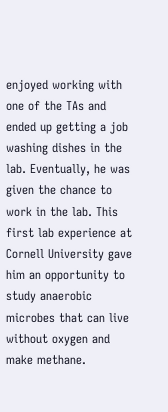enjoyed working with one of the TAs and ended up getting a job washing dishes in the lab. Eventually, he was given the chance to work in the lab. This first lab experience at Cornell University gave him an opportunity to study anaerobic microbes that can live without oxygen and make methane.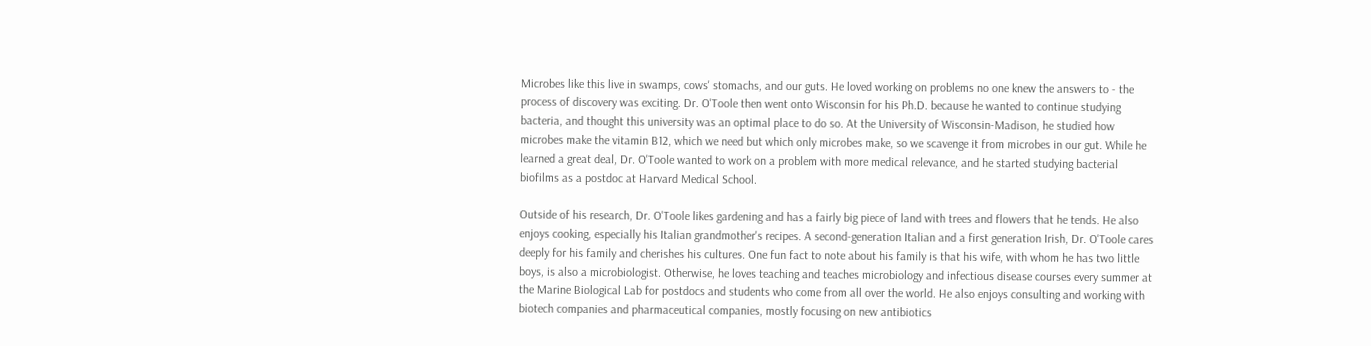Microbes like this live in swamps, cows' stomachs, and our guts. He loved working on problems no one knew the answers to - the process of discovery was exciting. Dr. O'Toole then went onto Wisconsin for his Ph.D. because he wanted to continue studying bacteria, and thought this university was an optimal place to do so. At the University of Wisconsin-Madison, he studied how microbes make the vitamin B12, which we need but which only microbes make, so we scavenge it from microbes in our gut. While he learned a great deal, Dr. O'Toole wanted to work on a problem with more medical relevance, and he started studying bacterial biofilms as a postdoc at Harvard Medical School.

Outside of his research, Dr. O'Toole likes gardening and has a fairly big piece of land with trees and flowers that he tends. He also enjoys cooking, especially his Italian grandmother's recipes. A second-generation Italian and a first generation Irish, Dr. O'Toole cares deeply for his family and cherishes his cultures. One fun fact to note about his family is that his wife, with whom he has two little boys, is also a microbiologist. Otherwise, he loves teaching and teaches microbiology and infectious disease courses every summer at the Marine Biological Lab for postdocs and students who come from all over the world. He also enjoys consulting and working with biotech companies and pharmaceutical companies, mostly focusing on new antibiotics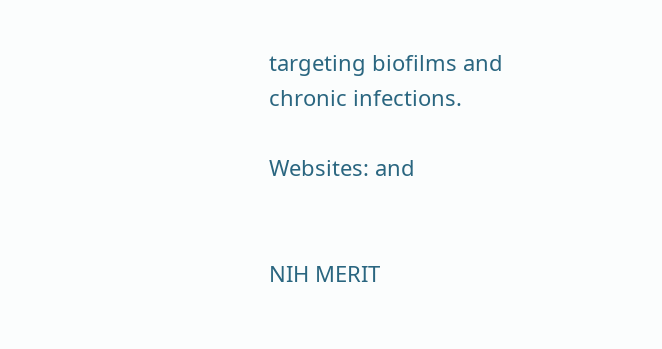targeting biofilms and chronic infections.

Websites: and


NIH MERIT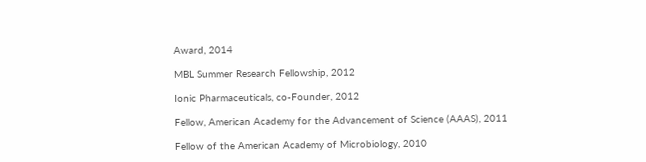Award, 2014

MBL Summer Research Fellowship, 2012

Ionic Pharmaceuticals, co-Founder, 2012

Fellow, American Academy for the Advancement of Science (AAAS), 2011

Fellow of the American Academy of Microbiology, 2010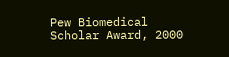Pew Biomedical Scholar Award, 2000